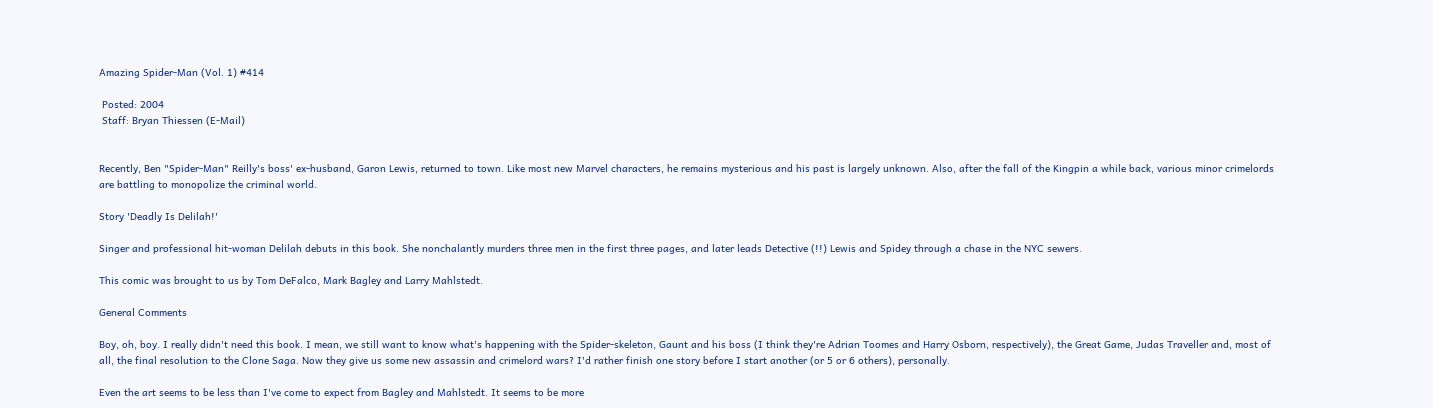Amazing Spider-Man (Vol. 1) #414

 Posted: 2004
 Staff: Bryan Thiessen (E-Mail)


Recently, Ben "Spider-Man" Reilly's boss' ex-husband, Garon Lewis, returned to town. Like most new Marvel characters, he remains mysterious and his past is largely unknown. Also, after the fall of the Kingpin a while back, various minor crimelords are battling to monopolize the criminal world.

Story 'Deadly Is Delilah!'

Singer and professional hit-woman Delilah debuts in this book. She nonchalantly murders three men in the first three pages, and later leads Detective (!!) Lewis and Spidey through a chase in the NYC sewers.

This comic was brought to us by Tom DeFalco, Mark Bagley and Larry Mahlstedt.

General Comments

Boy, oh, boy. I really didn't need this book. I mean, we still want to know what's happening with the Spider-skeleton, Gaunt and his boss (I think they're Adrian Toomes and Harry Osborn, respectively), the Great Game, Judas Traveller and, most of all, the final resolution to the Clone Saga. Now they give us some new assassin and crimelord wars? I'd rather finish one story before I start another (or 5 or 6 others), personally.

Even the art seems to be less than I've come to expect from Bagley and Mahlstedt. It seems to be more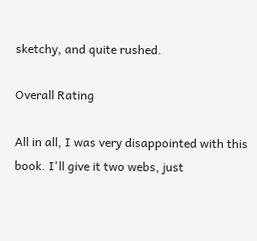sketchy, and quite rushed.

Overall Rating

All in all, I was very disappointed with this book. I'll give it two webs, just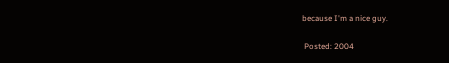because I'm a nice guy.

 Posted: 2004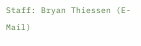Staff: Bryan Thiessen (E-Mail)